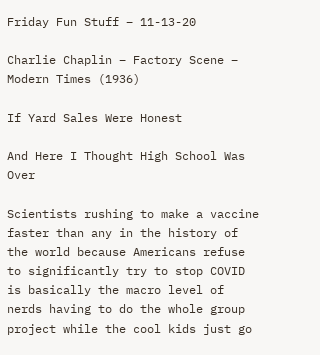Friday Fun Stuff – 11-13-20

Charlie Chaplin – Factory Scene – Modern Times (1936)

If Yard Sales Were Honest

And Here I Thought High School Was Over

Scientists rushing to make a vaccine faster than any in the history of the world because Americans refuse to significantly try to stop COVID is basically the macro level of nerds having to do the whole group project while the cool kids just go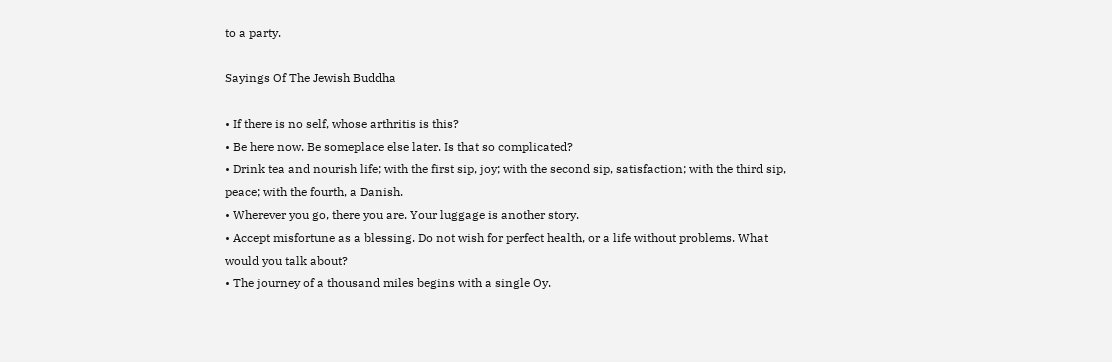to a party.

Sayings Of The Jewish Buddha

• If there is no self, whose arthritis is this?
• Be here now. Be someplace else later. Is that so complicated?
• Drink tea and nourish life; with the first sip, joy; with the second sip, satisfaction; with the third sip, peace; with the fourth, a Danish.
• Wherever you go, there you are. Your luggage is another story.
• Accept misfortune as a blessing. Do not wish for perfect health, or a life without problems. What would you talk about?
• The journey of a thousand miles begins with a single Oy.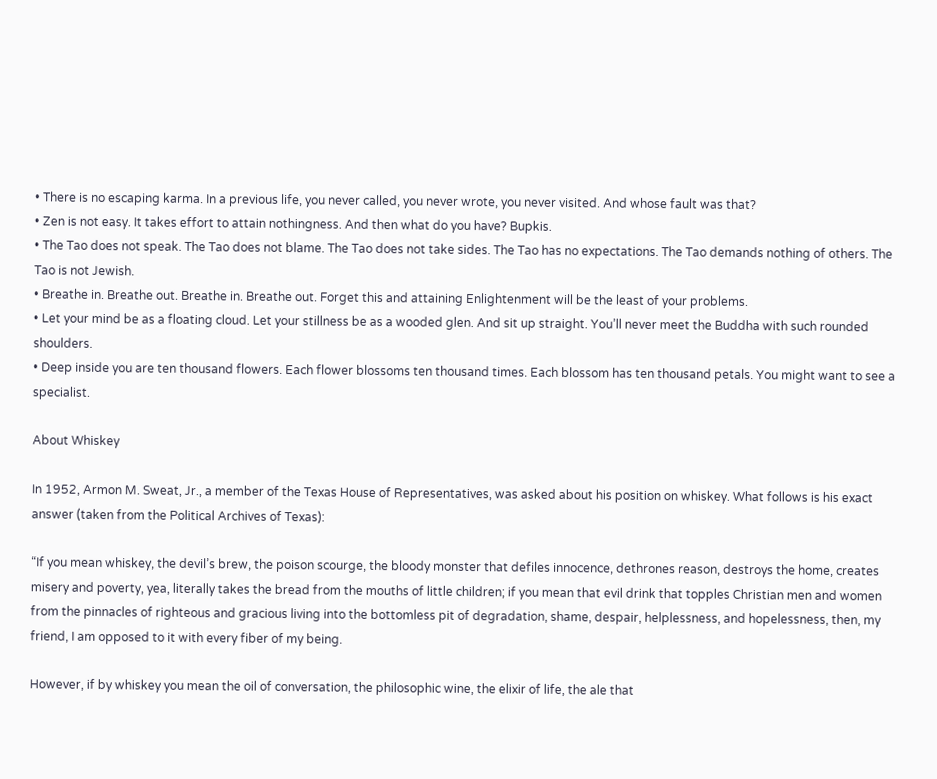• There is no escaping karma. In a previous life, you never called, you never wrote, you never visited. And whose fault was that?
• Zen is not easy. It takes effort to attain nothingness. And then what do you have? Bupkis.
• The Tao does not speak. The Tao does not blame. The Tao does not take sides. The Tao has no expectations. The Tao demands nothing of others. The Tao is not Jewish.
• Breathe in. Breathe out. Breathe in. Breathe out. Forget this and attaining Enlightenment will be the least of your problems.
• Let your mind be as a floating cloud. Let your stillness be as a wooded glen. And sit up straight. You’ll never meet the Buddha with such rounded shoulders.
• Deep inside you are ten thousand flowers. Each flower blossoms ten thousand times. Each blossom has ten thousand petals. You might want to see a specialist.

About Whiskey

In 1952, Armon M. Sweat, Jr., a member of the Texas House of Representatives, was asked about his position on whiskey. What follows is his exact answer (taken from the Political Archives of Texas):

“If you mean whiskey, the devil’s brew, the poison scourge, the bloody monster that defiles innocence, dethrones reason, destroys the home, creates misery and poverty, yea, literally takes the bread from the mouths of little children; if you mean that evil drink that topples Christian men and women from the pinnacles of righteous and gracious living into the bottomless pit of degradation, shame, despair, helplessness, and hopelessness, then, my friend, I am opposed to it with every fiber of my being.

However, if by whiskey you mean the oil of conversation, the philosophic wine, the elixir of life, the ale that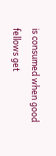is consumed when good fellows get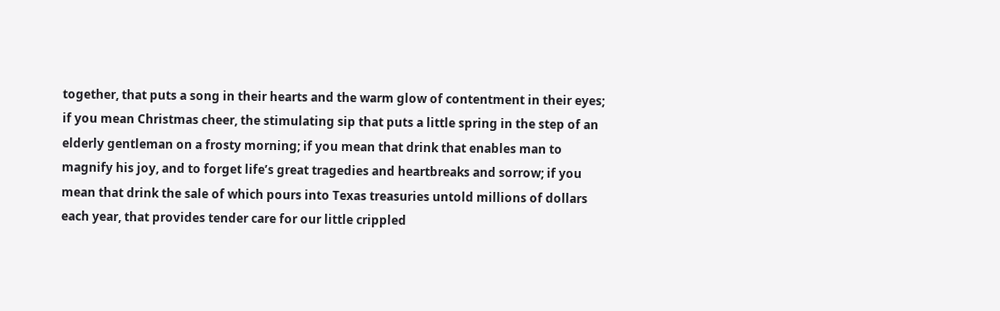together, that puts a song in their hearts and the warm glow of contentment in their eyes; if you mean Christmas cheer, the stimulating sip that puts a little spring in the step of an elderly gentleman on a frosty morning; if you mean that drink that enables man to magnify his joy, and to forget life’s great tragedies and heartbreaks and sorrow; if you mean that drink the sale of which pours into Texas treasuries untold millions of dollars each year, that provides tender care for our little crippled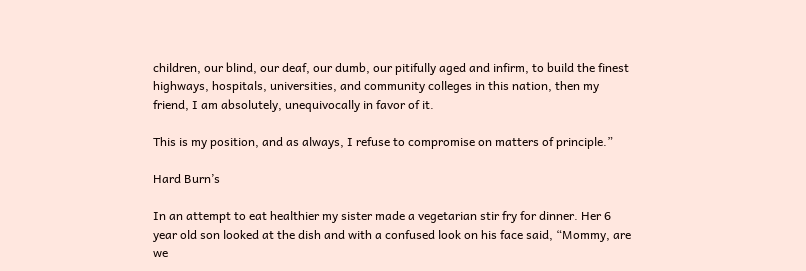children, our blind, our deaf, our dumb, our pitifully aged and infirm, to build the finest highways, hospitals, universities, and community colleges in this nation, then my friend, I am absolutely, unequivocally in favor of it.

This is my position, and as always, I refuse to compromise on matters of principle.”

Hard Burn’s

In an attempt to eat healthier my sister made a vegetarian stir fry for dinner. Her 6 year old son looked at the dish and with a confused look on his face said, “Mommy, are we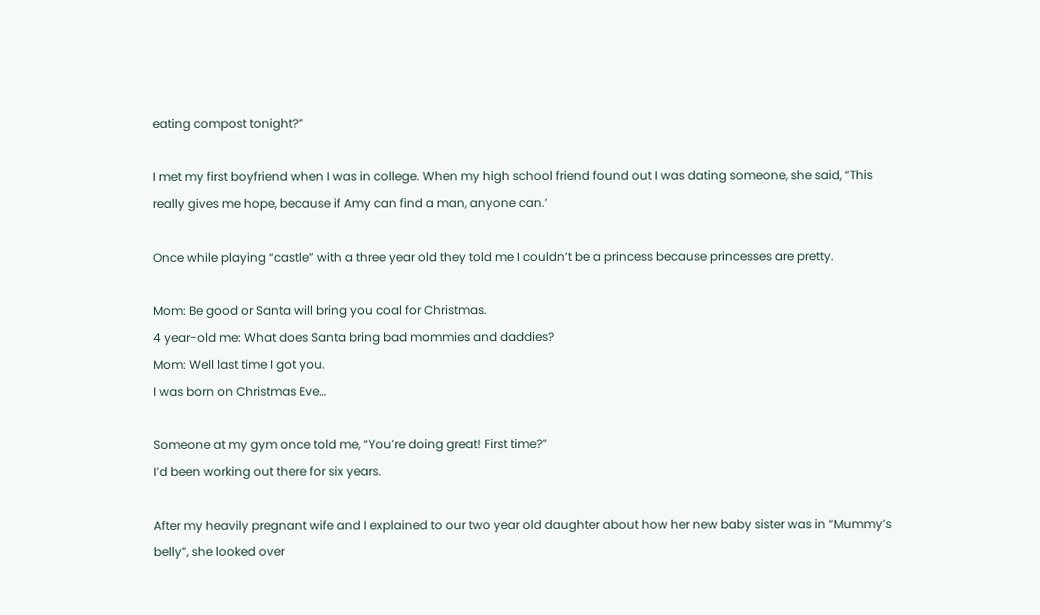eating compost tonight?”

I met my first boyfriend when I was in college. When my high school friend found out I was dating someone, she said, “This really gives me hope, because if Amy can find a man, anyone can.’

Once while playing “castle” with a three year old they told me I couldn’t be a princess because princesses are pretty.

Mom: Be good or Santa will bring you coal for Christmas.
4 year-old me: What does Santa bring bad mommies and daddies?
Mom: Well last time I got you.
I was born on Christmas Eve…

Someone at my gym once told me, “You’re doing great! First time?”
I’d been working out there for six years.

After my heavily pregnant wife and I explained to our two year old daughter about how her new baby sister was in “Mummy’s belly”, she looked over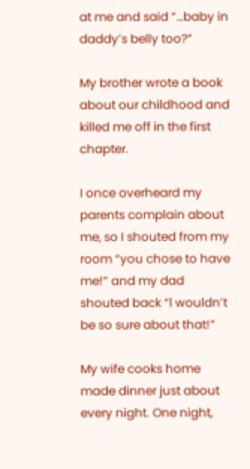at me and said “…baby in daddy’s belly too?”

My brother wrote a book about our childhood and killed me off in the first chapter.

I once overheard my parents complain about me, so I shouted from my room “you chose to have me!” and my dad shouted back “l wouldn’t be so sure about that!”

My wife cooks home made dinner just about every night. One night,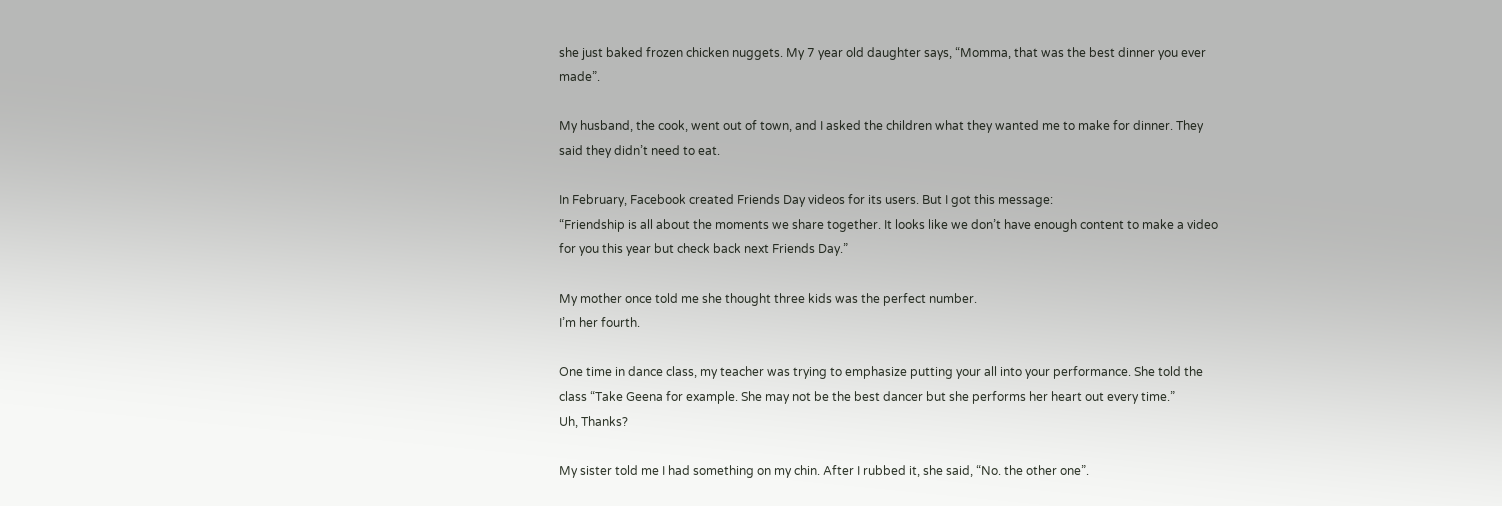she just baked frozen chicken nuggets. My 7 year old daughter says, “Momma, that was the best dinner you ever made”.

My husband, the cook, went out of town, and I asked the children what they wanted me to make for dinner. They said they didn’t need to eat.

In February, Facebook created Friends Day videos for its users. But I got this message:
“Friendship is all about the moments we share together. It looks like we don’t have enough content to make a video for you this year but check back next Friends Day.”

My mother once told me she thought three kids was the perfect number.
I’m her fourth.

One time in dance class, my teacher was trying to emphasize putting your all into your performance. She told the class “Take Geena for example. She may not be the best dancer but she performs her heart out every time.”
Uh, Thanks?

My sister told me I had something on my chin. After I rubbed it, she said, “No. the other one”.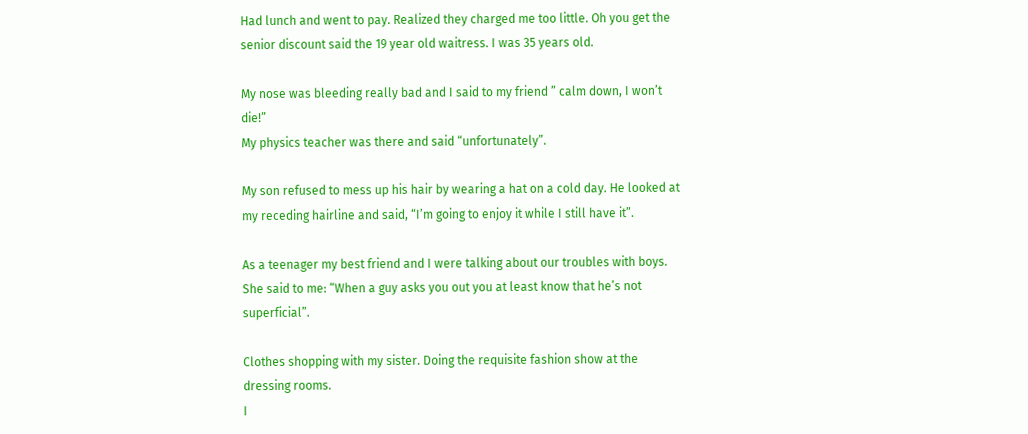Had lunch and went to pay. Realized they charged me too little. Oh you get the senior discount said the 19 year old waitress. I was 35 years old.

My nose was bleeding really bad and I said to my friend ” calm down, I won’t die!”
My physics teacher was there and said “unfortunately”.

My son refused to mess up his hair by wearing a hat on a cold day. He looked at my receding hairline and said, “I’m going to enjoy it while I still have it”.

As a teenager my best friend and I were talking about our troubles with boys. She said to me: “When a guy asks you out you at least know that he’s not superficial”.

Clothes shopping with my sister. Doing the requisite fashion show at the dressing rooms.
I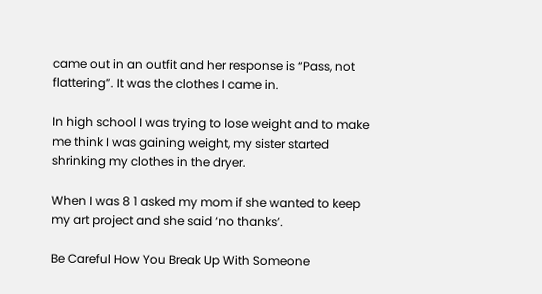came out in an outfit and her response is “Pass, not flattering”. It was the clothes I came in.

In high school I was trying to lose weight and to make me think I was gaining weight, my sister started shrinking my clothes in the dryer.

When I was 8 1 asked my mom if she wanted to keep my art project and she said ‘no thanks’.

Be Careful How You Break Up With Someone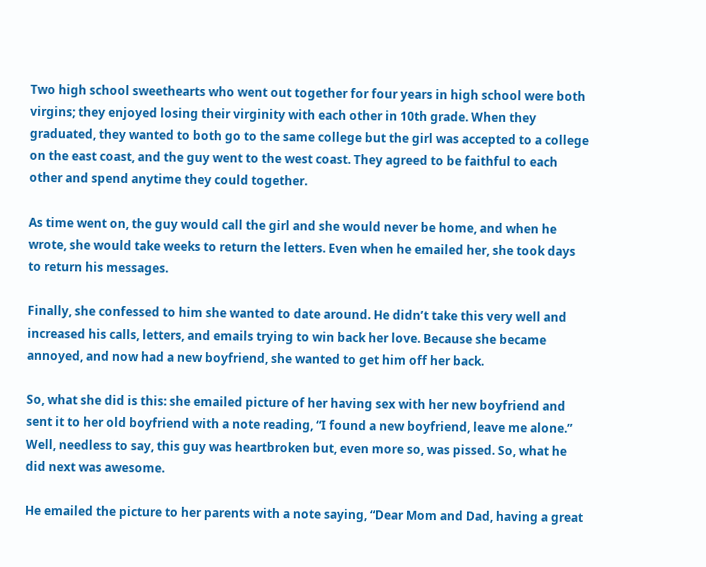Two high school sweethearts who went out together for four years in high school were both virgins; they enjoyed losing their virginity with each other in 10th grade. When they graduated, they wanted to both go to the same college but the girl was accepted to a college on the east coast, and the guy went to the west coast. They agreed to be faithful to each other and spend anytime they could together.

As time went on, the guy would call the girl and she would never be home, and when he wrote, she would take weeks to return the letters. Even when he emailed her, she took days to return his messages.

Finally, she confessed to him she wanted to date around. He didn’t take this very well and increased his calls, letters, and emails trying to win back her love. Because she became annoyed, and now had a new boyfriend, she wanted to get him off her back.

So, what she did is this: she emailed picture of her having sex with her new boyfriend and sent it to her old boyfriend with a note reading, “I found a new boyfriend, leave me alone.” Well, needless to say, this guy was heartbroken but, even more so, was pissed. So, what he did next was awesome.

He emailed the picture to her parents with a note saying, “Dear Mom and Dad, having a great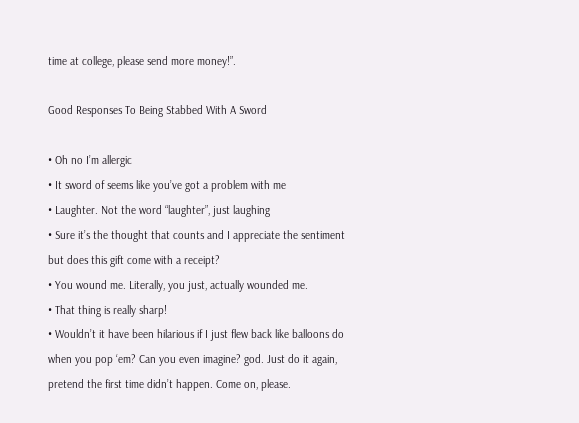time at college, please send more money!”.

Good Responses To Being Stabbed With A Sword

• Oh no I’m allergic
• It sword of seems like you’ve got a problem with me
• Laughter. Not the word “laughter”, just laughing
• Sure it’s the thought that counts and I appreciate the sentiment but does this gift come with a receipt?
• You wound me. Literally, you just, actually wounded me.
• That thing is really sharp!
• Wouldn’t it have been hilarious if I just flew back like balloons do when you pop ‘em? Can you even imagine? god. Just do it again, pretend the first time didn’t happen. Come on, please.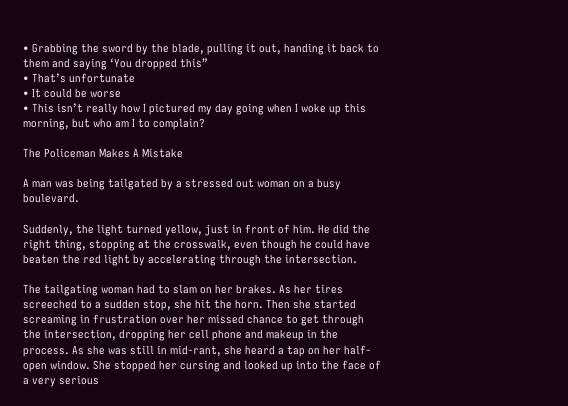• Grabbing the sword by the blade, pulling it out, handing it back to them and saying ‘You dropped this”
• That’s unfortunate
• It could be worse
• This isn’t really how I pictured my day going when I woke up this morning, but who am I to complain?

The Policeman Makes A Mistake

A man was being tailgated by a stressed out woman on a busy boulevard.

Suddenly, the light turned yellow, just in front of him. He did the right thing, stopping at the crosswalk, even though he could have beaten the red light by accelerating through the intersection.

The tailgating woman had to slam on her brakes. As her tires screeched to a sudden stop, she hit the horn. Then she started screaming in frustration over her missed chance to get through the intersection, dropping her cell phone and makeup in the process. As she was still in mid-rant, she heard a tap on her half-open window. She stopped her cursing and looked up into the face of a very serious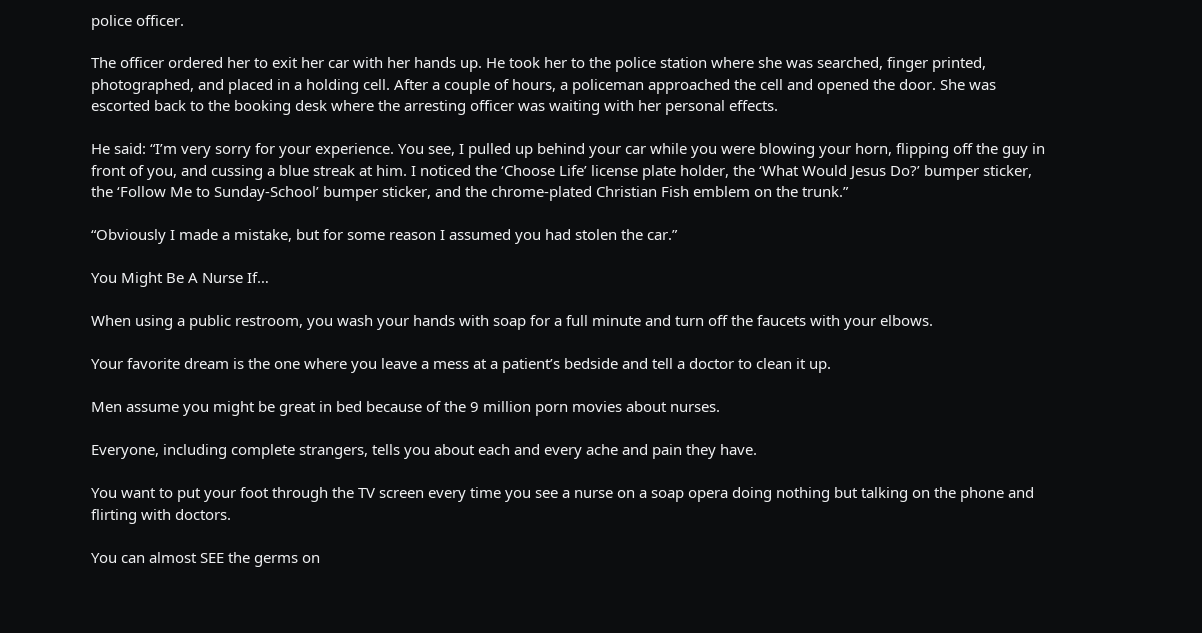police officer.

The officer ordered her to exit her car with her hands up. He took her to the police station where she was searched, finger printed, photographed, and placed in a holding cell. After a couple of hours, a policeman approached the cell and opened the door. She was escorted back to the booking desk where the arresting officer was waiting with her personal effects.

He said: “I’m very sorry for your experience. You see, I pulled up behind your car while you were blowing your horn, flipping off the guy in front of you, and cussing a blue streak at him. I noticed the ‘Choose Life’ license plate holder, the ‘What Would Jesus Do?’ bumper sticker, the ‘Follow Me to Sunday-School’ bumper sticker, and the chrome-plated Christian Fish emblem on the trunk.”

“Obviously I made a mistake, but for some reason I assumed you had stolen the car.”

You Might Be A Nurse If…

When using a public restroom, you wash your hands with soap for a full minute and turn off the faucets with your elbows.

Your favorite dream is the one where you leave a mess at a patient’s bedside and tell a doctor to clean it up.

Men assume you might be great in bed because of the 9 million porn movies about nurses.

Everyone, including complete strangers, tells you about each and every ache and pain they have.

You want to put your foot through the TV screen every time you see a nurse on a soap opera doing nothing but talking on the phone and flirting with doctors.

You can almost SEE the germs on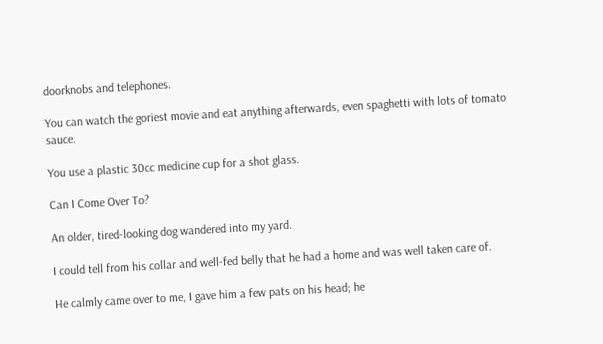doorknobs and telephones.

You can watch the goriest movie and eat anything afterwards, even spaghetti with lots of tomato sauce.

You use a plastic 30cc medicine cup for a shot glass.

Can I Come Over To?

An older, tired-looking dog wandered into my yard.

I could tell from his collar and well-fed belly that he had a home and was well taken care of.

He calmly came over to me, I gave him a few pats on his head; he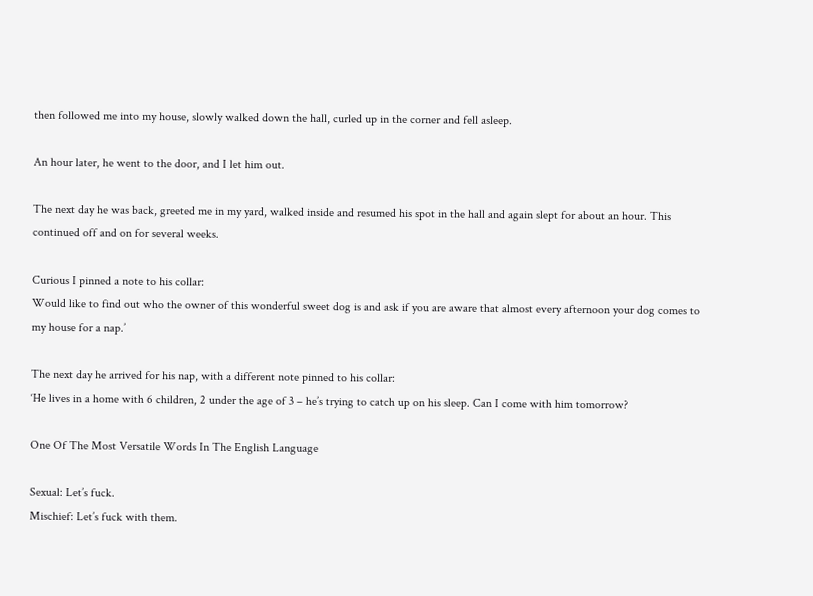then followed me into my house, slowly walked down the hall, curled up in the corner and fell asleep.

An hour later, he went to the door, and I let him out.

The next day he was back, greeted me in my yard, walked inside and resumed his spot in the hall and again slept for about an hour. This continued off and on for several weeks.

Curious I pinned a note to his collar:
Would like to find out who the owner of this wonderful sweet dog is and ask if you are aware that almost every afternoon your dog comes to my house for a nap.’

The next day he arrived for his nap, with a different note pinned to his collar:
‘He lives in a home with 6 children, 2 under the age of 3 – he’s trying to catch up on his sleep. Can I come with him tomorrow?

One Of The Most Versatile Words In The English Language

Sexual: Let’s fuck.
Mischief: Let’s fuck with them.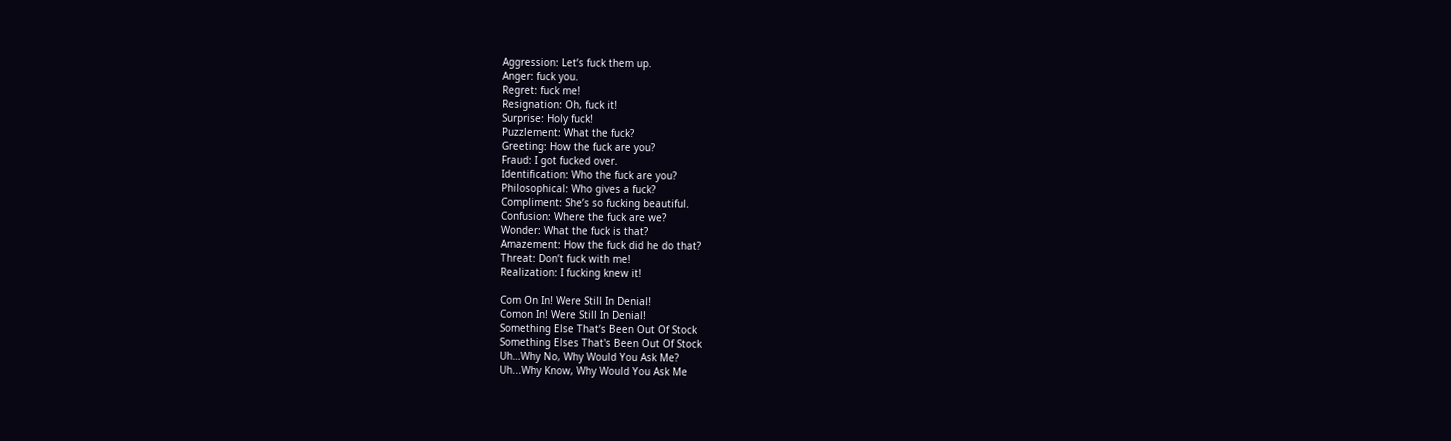Aggression: Let’s fuck them up.
Anger: fuck you.
Regret: fuck me!
Resignation: Oh, fuck it!
Surprise: Holy fuck!
Puzzlement: What the fuck?
Greeting: How the fuck are you?
Fraud: I got fucked over.
Identification: Who the fuck are you?
Philosophical: Who gives a fuck?
Compliment: She’s so fucking beautiful.
Confusion: Where the fuck are we?
Wonder: What the fuck is that?
Amazement: How the fuck did he do that?
Threat: Don’t fuck with me!
Realization: I fucking knew it!

Com On In! Were Still In Denial!
Comon In! Were Still In Denial!
Something Else That’s Been Out Of Stock
Something Elses That's Been Out Of Stock
Uh…Why No, Why Would You Ask Me?
Uh...Why Know, Why Would You Ask Me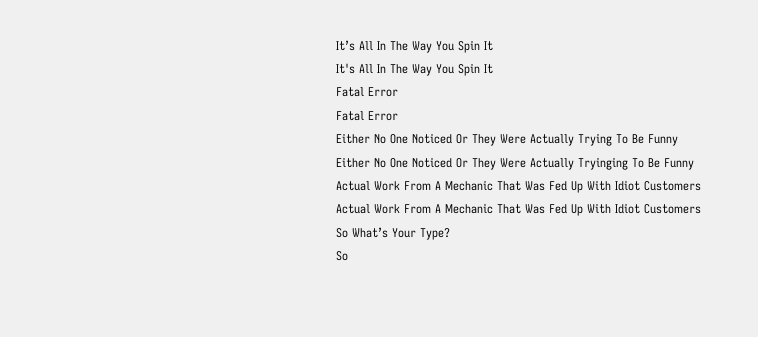It’s All In The Way You Spin It
It's All In The Way You Spin It
Fatal Error
Fatal Error
Either No One Noticed Or They Were Actually Trying To Be Funny
Either No One Noticed Or They Were Actually Tryinging To Be Funny
Actual Work From A Mechanic That Was Fed Up With Idiot Customers
Actual Work From A Mechanic That Was Fed Up With Idiot Customers
So What’s Your Type?
So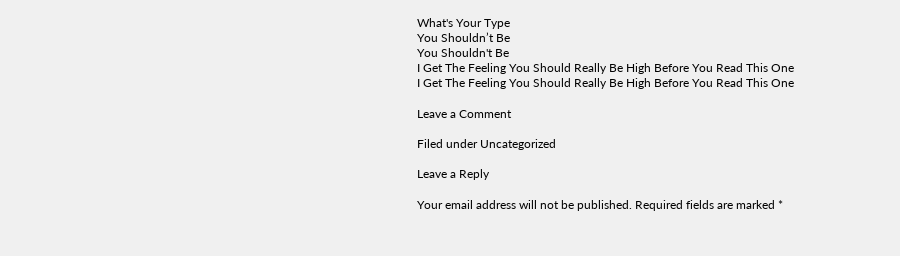What's Your Type
You Shouldn’t Be
You Shouldn't Be
I Get The Feeling You Should Really Be High Before You Read This One
I Get The Feeling You Should Really Be High Before You Read This One

Leave a Comment

Filed under Uncategorized

Leave a Reply

Your email address will not be published. Required fields are marked *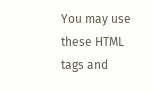You may use these HTML tags and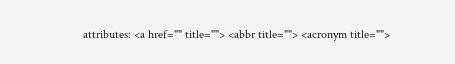attributes: <a href="" title=""> <abbr title=""> <acronym title="">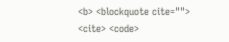<b> <blockquote cite=""> <cite> <code>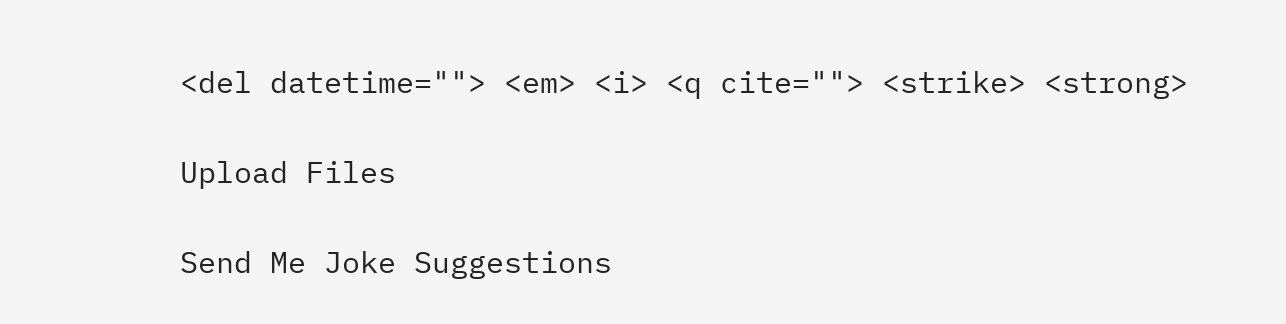<del datetime=""> <em> <i> <q cite=""> <strike> <strong>

Upload Files

Send Me Joke Suggestions